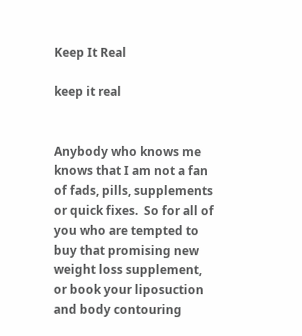Keep It Real

keep it real


Anybody who knows me knows that I am not a fan of fads, pills, supplements or quick fixes.  So for all of you who are tempted to buy that promising new weight loss supplement, or book your liposuction and body contouring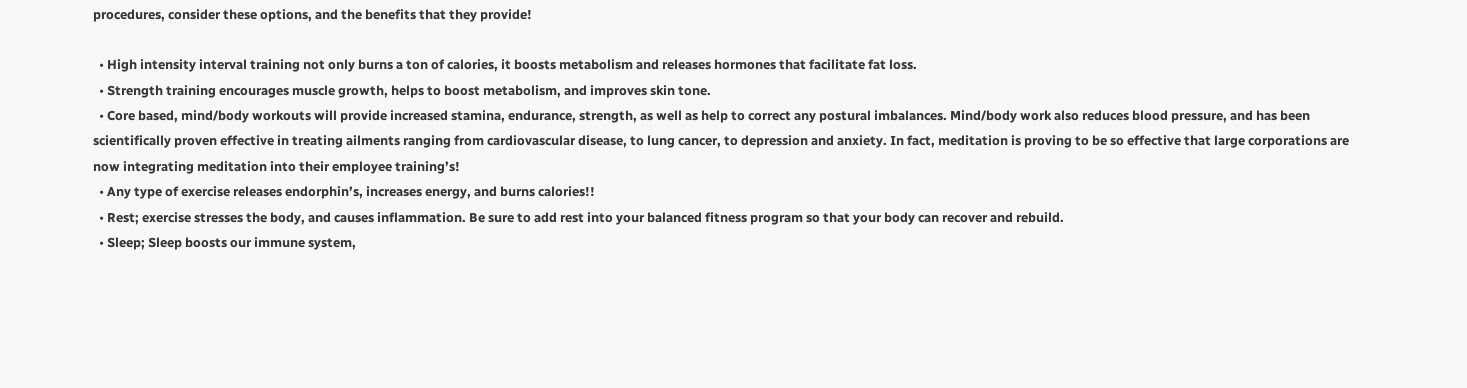procedures, consider these options, and the benefits that they provide!

  • High intensity interval training not only burns a ton of calories, it boosts metabolism and releases hormones that facilitate fat loss.
  • Strength training encourages muscle growth, helps to boost metabolism, and improves skin tone.
  • Core based, mind/body workouts will provide increased stamina, endurance, strength, as well as help to correct any postural imbalances. Mind/body work also reduces blood pressure, and has been scientifically proven effective in treating ailments ranging from cardiovascular disease, to lung cancer, to depression and anxiety. In fact, meditation is proving to be so effective that large corporations are now integrating meditation into their employee training’s!
  • Any type of exercise releases endorphin’s, increases energy, and burns calories!!
  • Rest; exercise stresses the body, and causes inflammation. Be sure to add rest into your balanced fitness program so that your body can recover and rebuild.
  • Sleep; Sleep boosts our immune system,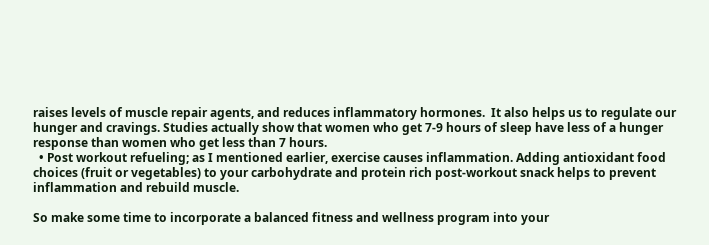raises levels of muscle repair agents, and reduces inflammatory hormones.  It also helps us to regulate our hunger and cravings. Studies actually show that women who get 7-9 hours of sleep have less of a hunger response than women who get less than 7 hours.
  • Post workout refueling; as I mentioned earlier, exercise causes inflammation. Adding antioxidant food choices (fruit or vegetables) to your carbohydrate and protein rich post-workout snack helps to prevent inflammation and rebuild muscle.

So make some time to incorporate a balanced fitness and wellness program into your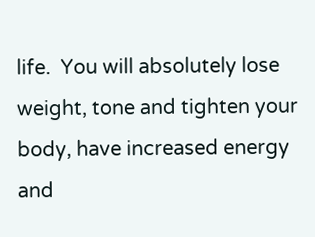life.  You will absolutely lose weight, tone and tighten your body, have increased energy and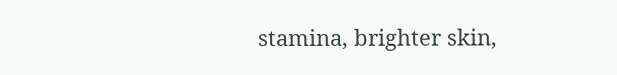stamina, brighter skin,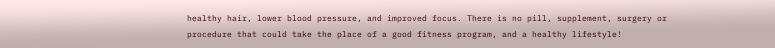healthy hair, lower blood pressure, and improved focus. There is no pill, supplement, surgery or procedure that could take the place of a good fitness program, and a healthy lifestyle!